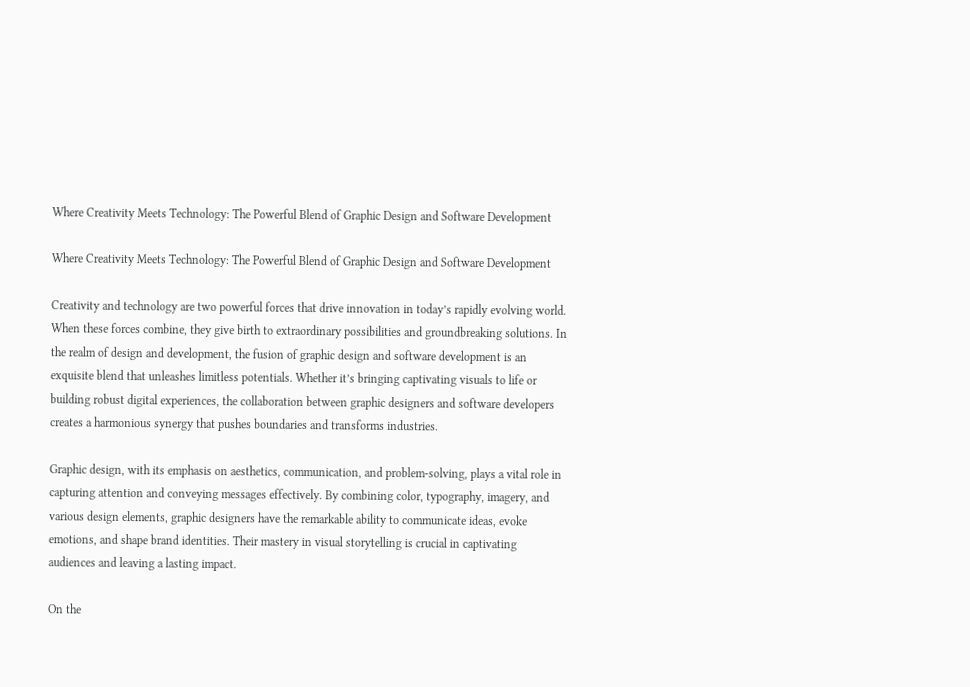Where Creativity Meets Technology: The Powerful Blend of Graphic Design and Software Development

Where Creativity Meets Technology: The Powerful Blend of Graphic Design and Software Development

Creativity and technology are two powerful forces that drive innovation in today’s rapidly evolving world. When these forces combine, they give birth to extraordinary possibilities and groundbreaking solutions. In the realm of design and development, the fusion of graphic design and software development is an exquisite blend that unleashes limitless potentials. Whether it’s bringing captivating visuals to life or building robust digital experiences, the collaboration between graphic designers and software developers creates a harmonious synergy that pushes boundaries and transforms industries.

Graphic design, with its emphasis on aesthetics, communication, and problem-solving, plays a vital role in capturing attention and conveying messages effectively. By combining color, typography, imagery, and various design elements, graphic designers have the remarkable ability to communicate ideas, evoke emotions, and shape brand identities. Their mastery in visual storytelling is crucial in captivating audiences and leaving a lasting impact.

On the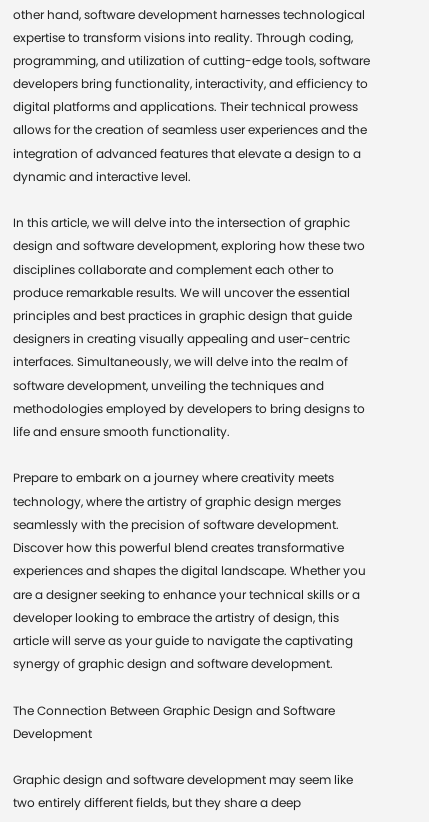other hand, software development harnesses technological expertise to transform visions into reality. Through coding, programming, and utilization of cutting-edge tools, software developers bring functionality, interactivity, and efficiency to digital platforms and applications. Their technical prowess allows for the creation of seamless user experiences and the integration of advanced features that elevate a design to a dynamic and interactive level.

In this article, we will delve into the intersection of graphic design and software development, exploring how these two disciplines collaborate and complement each other to produce remarkable results. We will uncover the essential principles and best practices in graphic design that guide designers in creating visually appealing and user-centric interfaces. Simultaneously, we will delve into the realm of software development, unveiling the techniques and methodologies employed by developers to bring designs to life and ensure smooth functionality.

Prepare to embark on a journey where creativity meets technology, where the artistry of graphic design merges seamlessly with the precision of software development. Discover how this powerful blend creates transformative experiences and shapes the digital landscape. Whether you are a designer seeking to enhance your technical skills or a developer looking to embrace the artistry of design, this article will serve as your guide to navigate the captivating synergy of graphic design and software development.

The Connection Between Graphic Design and Software Development

Graphic design and software development may seem like two entirely different fields, but they share a deep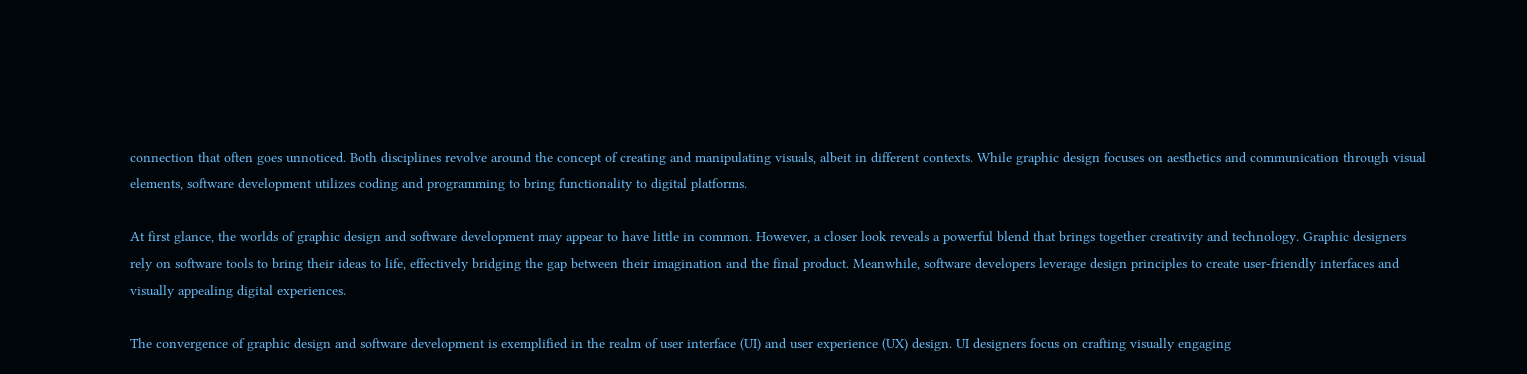connection that often goes unnoticed. Both disciplines revolve around the concept of creating and manipulating visuals, albeit in different contexts. While graphic design focuses on aesthetics and communication through visual elements, software development utilizes coding and programming to bring functionality to digital platforms.

At first glance, the worlds of graphic design and software development may appear to have little in common. However, a closer look reveals a powerful blend that brings together creativity and technology. Graphic designers rely on software tools to bring their ideas to life, effectively bridging the gap between their imagination and the final product. Meanwhile, software developers leverage design principles to create user-friendly interfaces and visually appealing digital experiences.

The convergence of graphic design and software development is exemplified in the realm of user interface (UI) and user experience (UX) design. UI designers focus on crafting visually engaging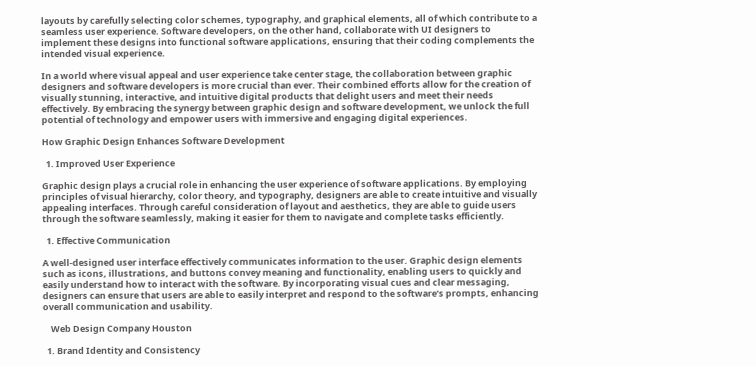layouts by carefully selecting color schemes, typography, and graphical elements, all of which contribute to a seamless user experience. Software developers, on the other hand, collaborate with UI designers to implement these designs into functional software applications, ensuring that their coding complements the intended visual experience.

In a world where visual appeal and user experience take center stage, the collaboration between graphic designers and software developers is more crucial than ever. Their combined efforts allow for the creation of visually stunning, interactive, and intuitive digital products that delight users and meet their needs effectively. By embracing the synergy between graphic design and software development, we unlock the full potential of technology and empower users with immersive and engaging digital experiences.

How Graphic Design Enhances Software Development

  1. Improved User Experience

Graphic design plays a crucial role in enhancing the user experience of software applications. By employing principles of visual hierarchy, color theory, and typography, designers are able to create intuitive and visually appealing interfaces. Through careful consideration of layout and aesthetics, they are able to guide users through the software seamlessly, making it easier for them to navigate and complete tasks efficiently.

  1. Effective Communication

A well-designed user interface effectively communicates information to the user. Graphic design elements such as icons, illustrations, and buttons convey meaning and functionality, enabling users to quickly and easily understand how to interact with the software. By incorporating visual cues and clear messaging, designers can ensure that users are able to easily interpret and respond to the software’s prompts, enhancing overall communication and usability.

    Web Design Company Houston

  1. Brand Identity and Consistency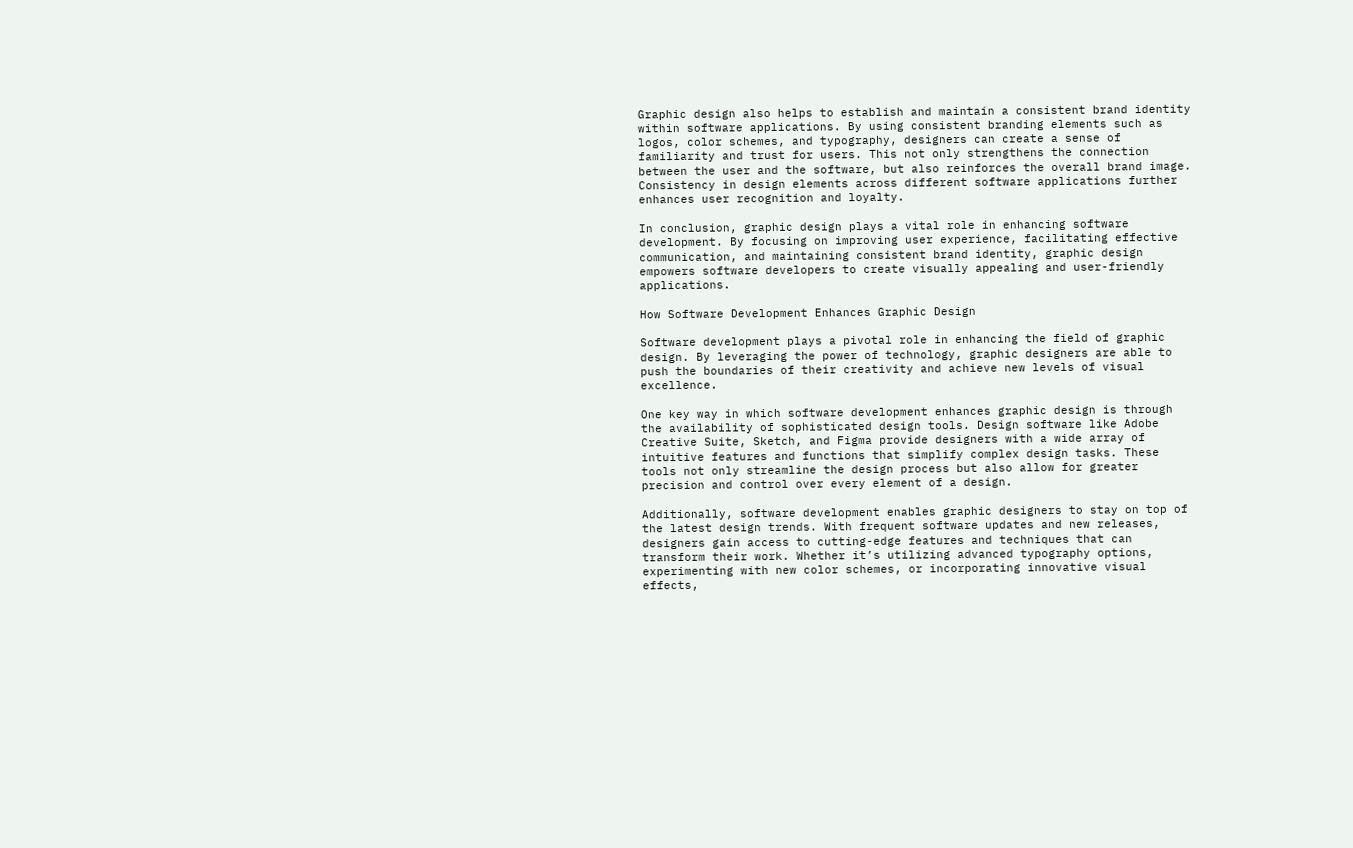Graphic design also helps to establish and maintain a consistent brand identity within software applications. By using consistent branding elements such as logos, color schemes, and typography, designers can create a sense of familiarity and trust for users. This not only strengthens the connection between the user and the software, but also reinforces the overall brand image. Consistency in design elements across different software applications further enhances user recognition and loyalty.

In conclusion, graphic design plays a vital role in enhancing software development. By focusing on improving user experience, facilitating effective communication, and maintaining consistent brand identity, graphic design empowers software developers to create visually appealing and user-friendly applications.

How Software Development Enhances Graphic Design

Software development plays a pivotal role in enhancing the field of graphic design. By leveraging the power of technology, graphic designers are able to push the boundaries of their creativity and achieve new levels of visual excellence.

One key way in which software development enhances graphic design is through the availability of sophisticated design tools. Design software like Adobe Creative Suite, Sketch, and Figma provide designers with a wide array of intuitive features and functions that simplify complex design tasks. These tools not only streamline the design process but also allow for greater precision and control over every element of a design.

Additionally, software development enables graphic designers to stay on top of the latest design trends. With frequent software updates and new releases, designers gain access to cutting-edge features and techniques that can transform their work. Whether it’s utilizing advanced typography options, experimenting with new color schemes, or incorporating innovative visual effects,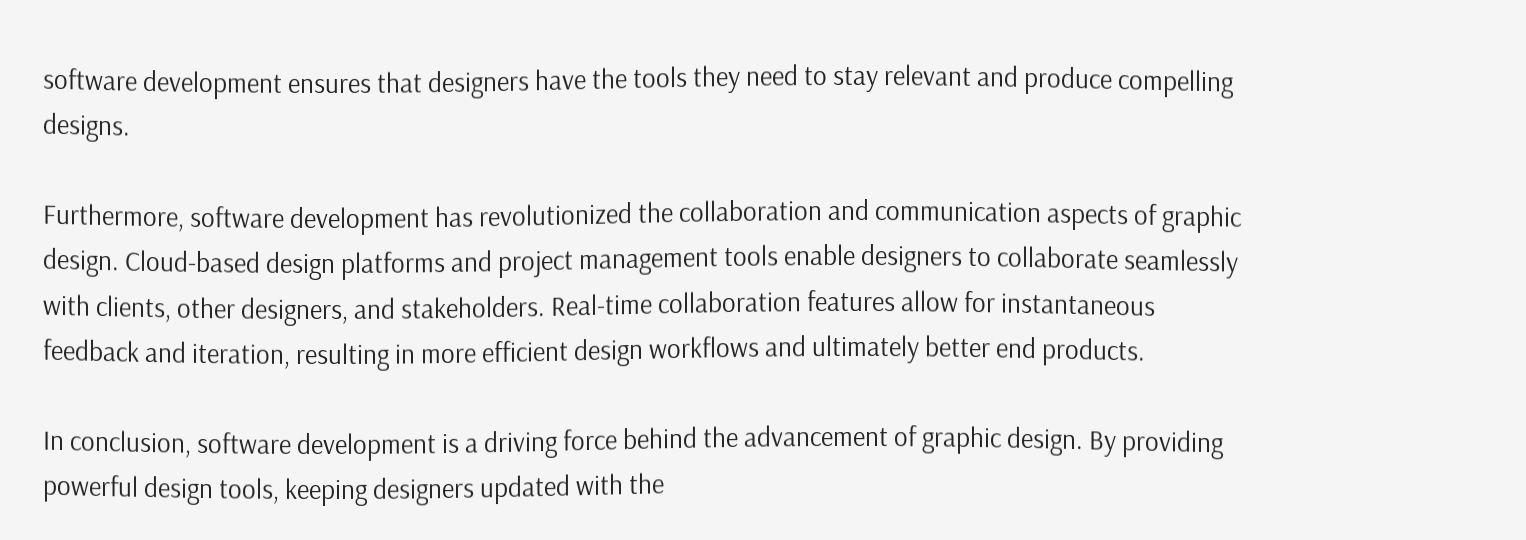software development ensures that designers have the tools they need to stay relevant and produce compelling designs.

Furthermore, software development has revolutionized the collaboration and communication aspects of graphic design. Cloud-based design platforms and project management tools enable designers to collaborate seamlessly with clients, other designers, and stakeholders. Real-time collaboration features allow for instantaneous feedback and iteration, resulting in more efficient design workflows and ultimately better end products.

In conclusion, software development is a driving force behind the advancement of graphic design. By providing powerful design tools, keeping designers updated with the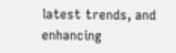latest trends, and enhancing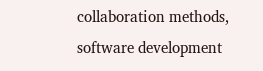collaboration methods, software development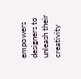empowers designers to unleash their creativity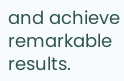and achieve remarkable results.